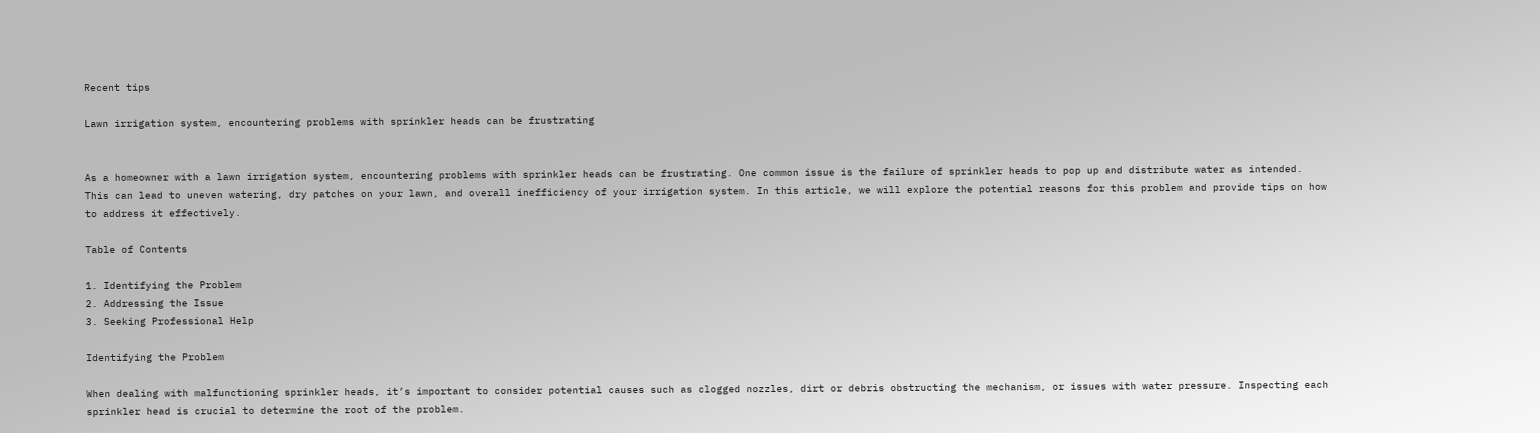Recent tips

Lawn irrigation system, encountering problems with sprinkler heads can be frustrating


As a homeowner with a lawn irrigation system, encountering problems with sprinkler heads can be frustrating. One common issue is the failure of sprinkler heads to pop up and distribute water as intended. This can lead to uneven watering, dry patches on your lawn, and overall inefficiency of your irrigation system. In this article, we will explore the potential reasons for this problem and provide tips on how to address it effectively.

Table of Contents

1. Identifying the Problem
2. Addressing the Issue
3. Seeking Professional Help

Identifying the Problem

When dealing with malfunctioning sprinkler heads, it’s important to consider potential causes such as clogged nozzles, dirt or debris obstructing the mechanism, or issues with water pressure. Inspecting each sprinkler head is crucial to determine the root of the problem.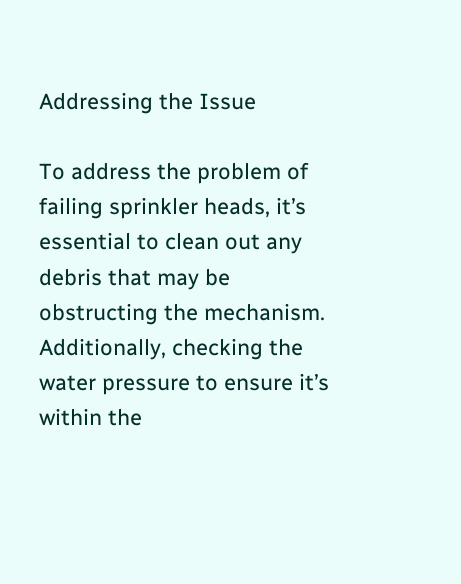Addressing the Issue

To address the problem of failing sprinkler heads, it’s essential to clean out any debris that may be obstructing the mechanism. Additionally, checking the water pressure to ensure it’s within the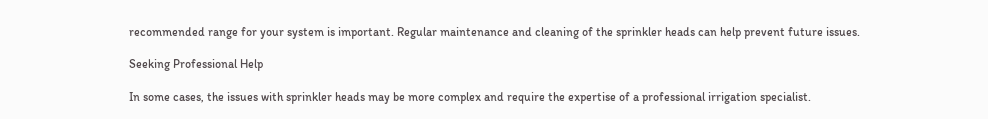recommended range for your system is important. Regular maintenance and cleaning of the sprinkler heads can help prevent future issues.

Seeking Professional Help

In some cases, the issues with sprinkler heads may be more complex and require the expertise of a professional irrigation specialist.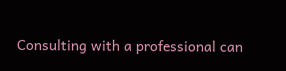Consulting with a professional can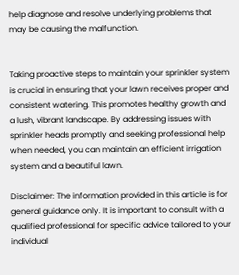help diagnose and resolve underlying problems that may be causing the malfunction.


Taking proactive steps to maintain your sprinkler system is crucial in ensuring that your lawn receives proper and consistent watering. This promotes healthy growth and a lush, vibrant landscape. By addressing issues with sprinkler heads promptly and seeking professional help when needed, you can maintain an efficient irrigation system and a beautiful lawn.

Disclaimer: The information provided in this article is for general guidance only. It is important to consult with a qualified professional for specific advice tailored to your individual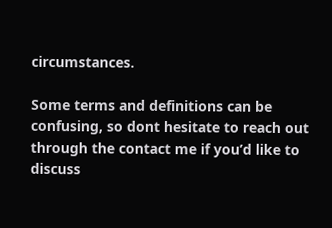circumstances.

Some terms and definitions can be confusing, so dont hesitate to reach out through the contact me if you’d like to discuss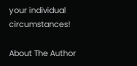your individual circumstances!

About The Author